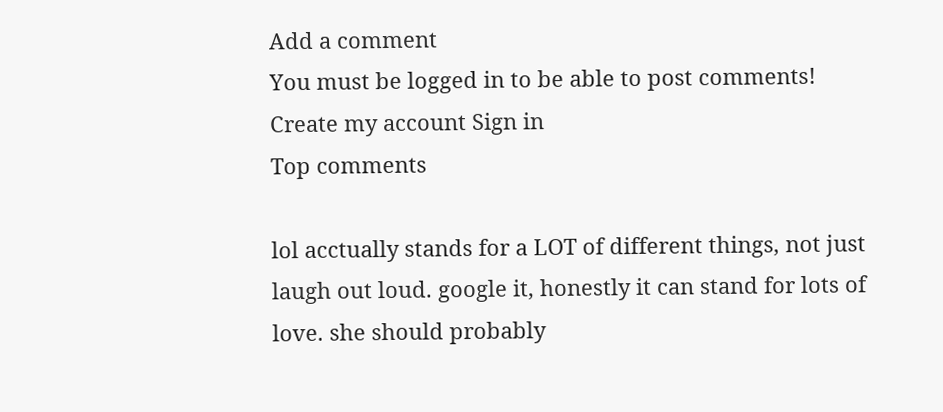Add a comment
You must be logged in to be able to post comments!
Create my account Sign in
Top comments

lol acctually stands for a LOT of different things, not just laugh out loud. google it, honestly it can stand for lots of love. she should probably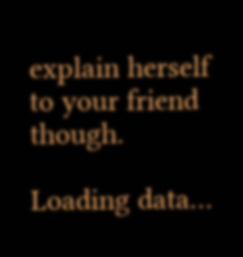explain herself to your friend though.

Loading data…